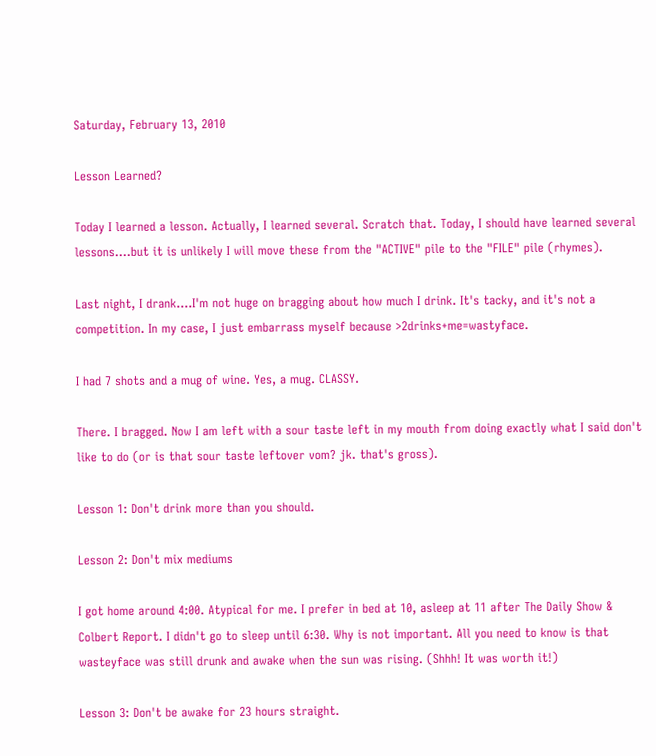Saturday, February 13, 2010

Lesson Learned?

Today I learned a lesson. Actually, I learned several. Scratch that. Today, I should have learned several lessons....but it is unlikely I will move these from the "ACTIVE" pile to the "FILE" pile (rhymes).

Last night, I drank....I'm not huge on bragging about how much I drink. It's tacky, and it's not a competition. In my case, I just embarrass myself because >2drinks+me=wastyface.

I had 7 shots and a mug of wine. Yes, a mug. CLASSY.

There. I bragged. Now I am left with a sour taste left in my mouth from doing exactly what I said don't like to do (or is that sour taste leftover vom? jk. that's gross).

Lesson 1: Don't drink more than you should.

Lesson 2: Don't mix mediums

I got home around 4:00. Atypical for me. I prefer in bed at 10, asleep at 11 after The Daily Show & Colbert Report. I didn't go to sleep until 6:30. Why is not important. All you need to know is that wasteyface was still drunk and awake when the sun was rising. (Shhh! It was worth it!)

Lesson 3: Don't be awake for 23 hours straight.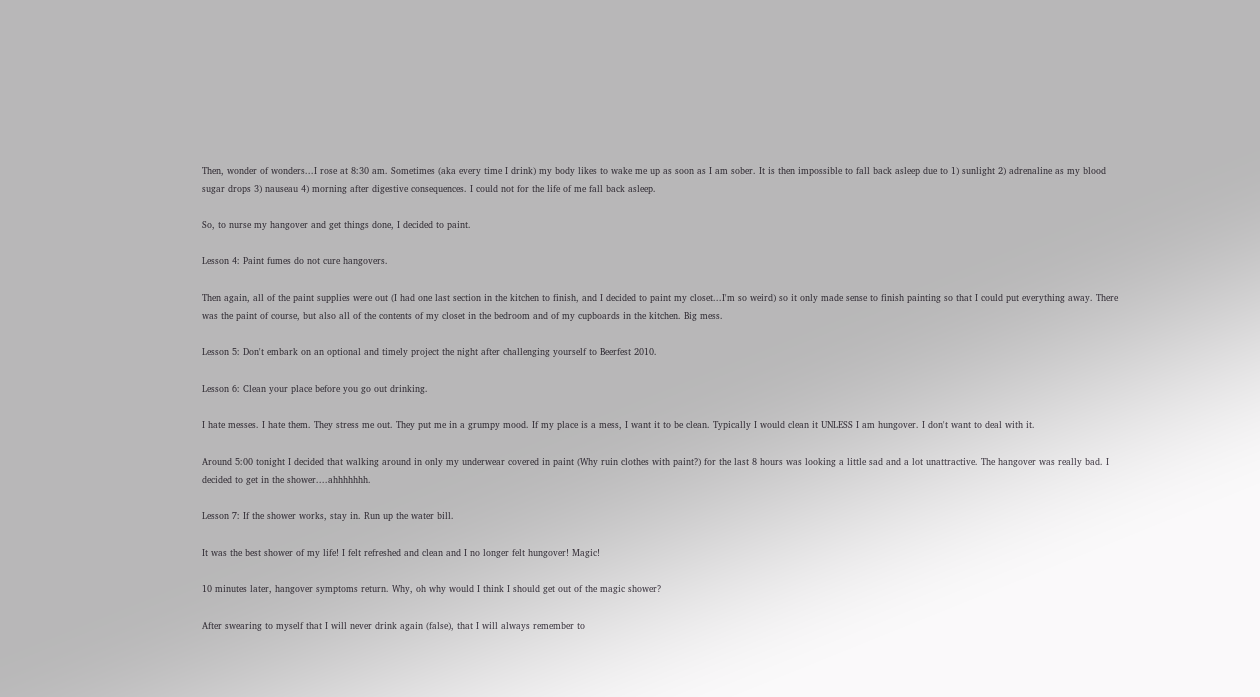Then, wonder of wonders...I rose at 8:30 am. Sometimes (aka every time I drink) my body likes to wake me up as soon as I am sober. It is then impossible to fall back asleep due to 1) sunlight 2) adrenaline as my blood sugar drops 3) nauseau 4) morning after digestive consequences. I could not for the life of me fall back asleep.

So, to nurse my hangover and get things done, I decided to paint.

Lesson 4: Paint fumes do not cure hangovers.

Then again, all of the paint supplies were out (I had one last section in the kitchen to finish, and I decided to paint my closet...I'm so weird) so it only made sense to finish painting so that I could put everything away. There was the paint of course, but also all of the contents of my closet in the bedroom and of my cupboards in the kitchen. Big mess.

Lesson 5: Don't embark on an optional and timely project the night after challenging yourself to Beerfest 2010.

Lesson 6: Clean your place before you go out drinking.

I hate messes. I hate them. They stress me out. They put me in a grumpy mood. If my place is a mess, I want it to be clean. Typically I would clean it UNLESS I am hungover. I don't want to deal with it.

Around 5:00 tonight I decided that walking around in only my underwear covered in paint (Why ruin clothes with paint?) for the last 8 hours was looking a little sad and a lot unattractive. The hangover was really bad. I decided to get in the shower....ahhhhhhh.

Lesson 7: If the shower works, stay in. Run up the water bill.

It was the best shower of my life! I felt refreshed and clean and I no longer felt hungover! Magic!

10 minutes later, hangover symptoms return. Why, oh why would I think I should get out of the magic shower?

After swearing to myself that I will never drink again (false), that I will always remember to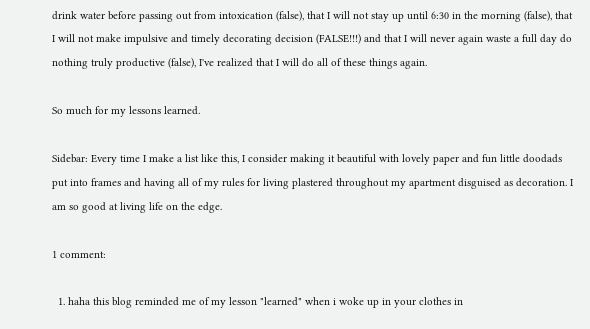drink water before passing out from intoxication (false), that I will not stay up until 6:30 in the morning (false), that I will not make impulsive and timely decorating decision (FALSE!!!) and that I will never again waste a full day do nothing truly productive (false), I've realized that I will do all of these things again.

So much for my lessons learned.

Sidebar: Every time I make a list like this, I consider making it beautiful with lovely paper and fun little doodads put into frames and having all of my rules for living plastered throughout my apartment disguised as decoration. I am so good at living life on the edge.

1 comment:

  1. haha this blog reminded me of my lesson "learned" when i woke up in your clothes in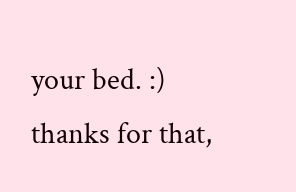your bed. :) thanks for that,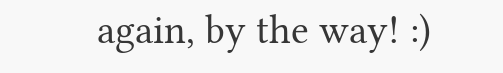again, by the way! :)